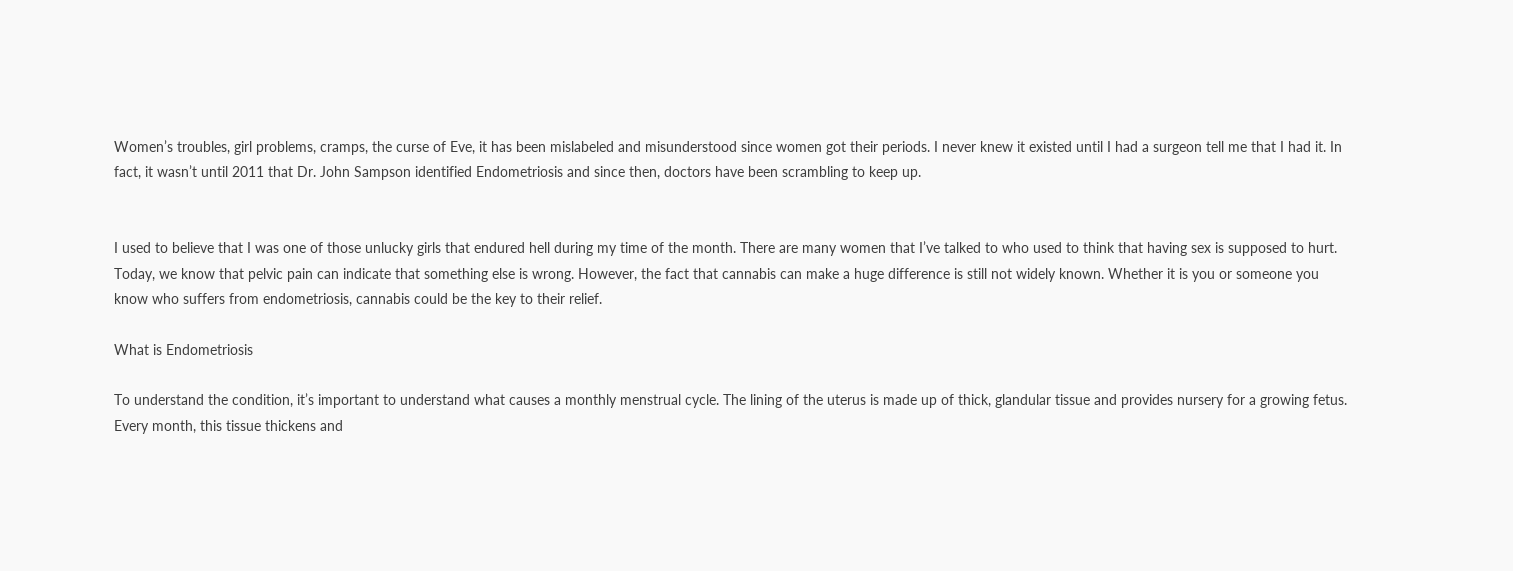Women’s troubles, girl problems, cramps, the curse of Eve, it has been mislabeled and misunderstood since women got their periods. I never knew it existed until I had a surgeon tell me that I had it. In fact, it wasn’t until 2011 that Dr. John Sampson identified Endometriosis and since then, doctors have been scrambling to keep up.


I used to believe that I was one of those unlucky girls that endured hell during my time of the month. There are many women that I’ve talked to who used to think that having sex is supposed to hurt. Today, we know that pelvic pain can indicate that something else is wrong. However, the fact that cannabis can make a huge difference is still not widely known. Whether it is you or someone you know who suffers from endometriosis, cannabis could be the key to their relief.

What is Endometriosis

To understand the condition, it’s important to understand what causes a monthly menstrual cycle. The lining of the uterus is made up of thick, glandular tissue and provides nursery for a growing fetus. Every month, this tissue thickens and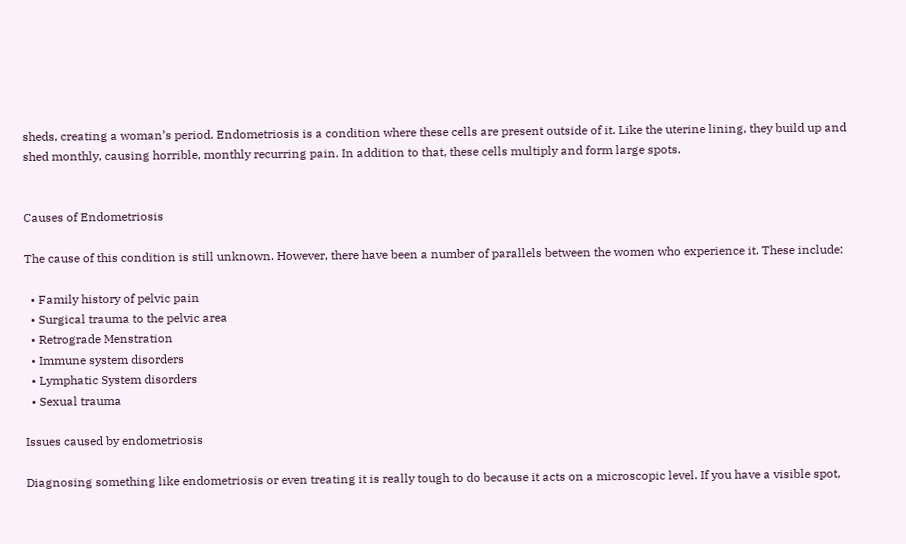sheds, creating a woman’s period. Endometriosis is a condition where these cells are present outside of it. Like the uterine lining, they build up and shed monthly, causing horrible, monthly recurring pain. In addition to that, these cells multiply and form large spots.


Causes of Endometriosis

The cause of this condition is still unknown. However, there have been a number of parallels between the women who experience it. These include:

  • Family history of pelvic pain
  • Surgical trauma to the pelvic area
  • Retrograde Menstration
  • Immune system disorders
  • Lymphatic System disorders
  • Sexual trauma

Issues caused by endometriosis

Diagnosing something like endometriosis or even treating it is really tough to do because it acts on a microscopic level. If you have a visible spot,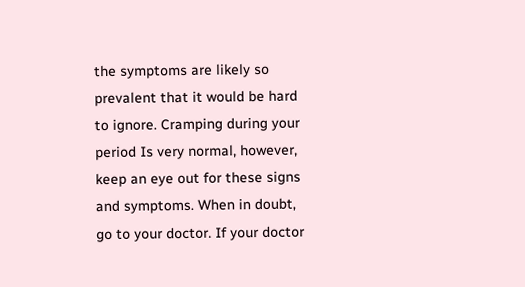the symptoms are likely so prevalent that it would be hard to ignore. Cramping during your period Is very normal, however, keep an eye out for these signs and symptoms. When in doubt, go to your doctor. If your doctor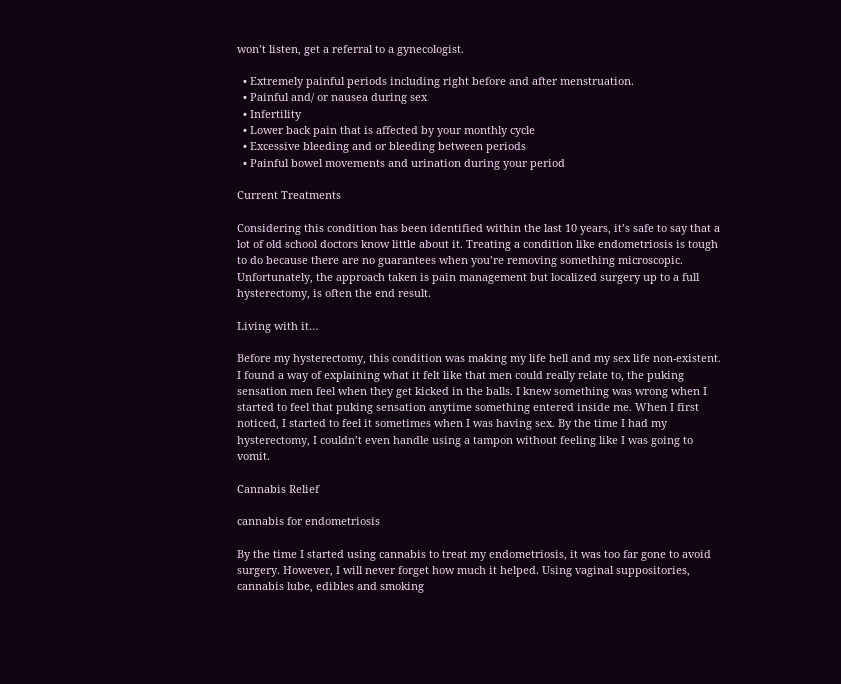won’t listen, get a referral to a gynecologist.

  • Extremely painful periods including right before and after menstruation.
  • Painful and/ or nausea during sex
  • Infertility
  • Lower back pain that is affected by your monthly cycle
  • Excessive bleeding and or bleeding between periods
  • Painful bowel movements and urination during your period

Current Treatments

Considering this condition has been identified within the last 10 years, it’s safe to say that a lot of old school doctors know little about it. Treating a condition like endometriosis is tough to do because there are no guarantees when you’re removing something microscopic. Unfortunately, the approach taken is pain management but localized surgery up to a full hysterectomy, is often the end result.

Living with it…

Before my hysterectomy, this condition was making my life hell and my sex life non-existent. I found a way of explaining what it felt like that men could really relate to, the puking sensation men feel when they get kicked in the balls. I knew something was wrong when I started to feel that puking sensation anytime something entered inside me. When I first noticed, I started to feel it sometimes when I was having sex. By the time I had my hysterectomy, I couldn’t even handle using a tampon without feeling like I was going to vomit.

Cannabis Relief

cannabis for endometriosis

By the time I started using cannabis to treat my endometriosis, it was too far gone to avoid surgery. However, I will never forget how much it helped. Using vaginal suppositories, cannabis lube, edibles and smoking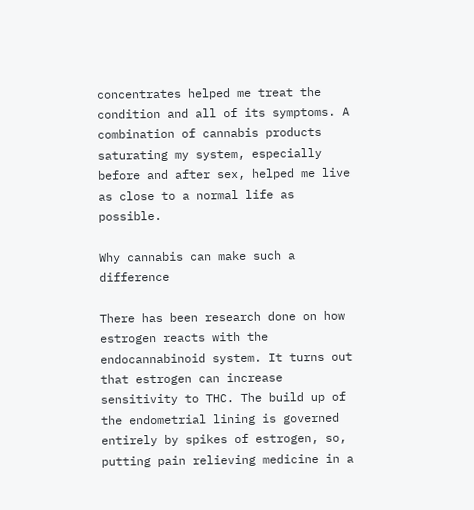concentrates helped me treat the condition and all of its symptoms. A combination of cannabis products saturating my system, especially before and after sex, helped me live as close to a normal life as possible.

Why cannabis can make such a difference

There has been research done on how estrogen reacts with the endocannabinoid system. It turns out that estrogen can increase sensitivity to THC. The build up of the endometrial lining is governed entirely by spikes of estrogen, so, putting pain relieving medicine in a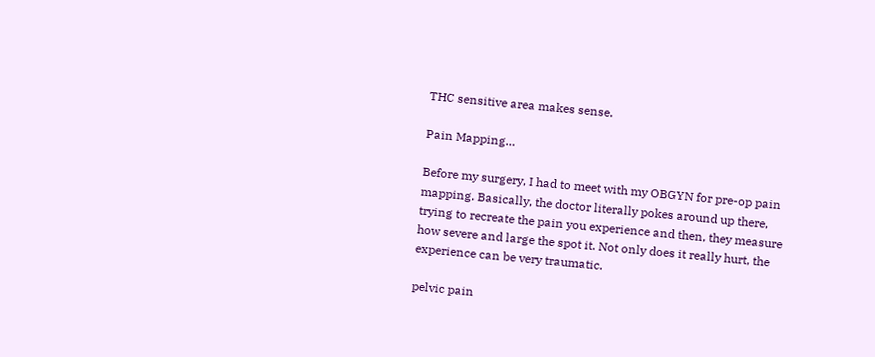THC sensitive area makes sense.

Pain Mapping…

Before my surgery, I had to meet with my OBGYN for pre-op pain mapping. Basically, the doctor literally pokes around up there, trying to recreate the pain you experience and then, they measure how severe and large the spot it. Not only does it really hurt, the experience can be very traumatic.

pelvic pain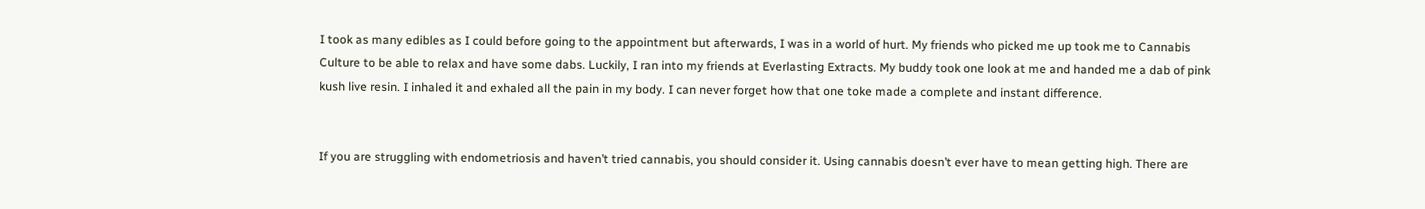I took as many edibles as I could before going to the appointment but afterwards, I was in a world of hurt. My friends who picked me up took me to Cannabis Culture to be able to relax and have some dabs. Luckily, I ran into my friends at Everlasting Extracts. My buddy took one look at me and handed me a dab of pink kush live resin. I inhaled it and exhaled all the pain in my body. I can never forget how that one toke made a complete and instant difference.


If you are struggling with endometriosis and haven’t tried cannabis, you should consider it. Using cannabis doesn’t ever have to mean getting high. There are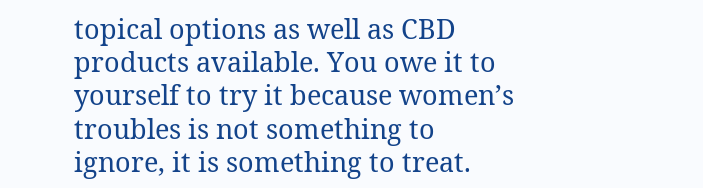topical options as well as CBD products available. You owe it to yourself to try it because women’s troubles is not something to ignore, it is something to treat.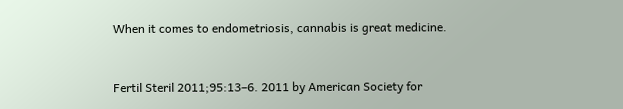When it comes to endometriosis, cannabis is great medicine.


Fertil Steril 2011;95:13–6. 2011 by American Society for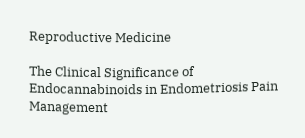Reproductive Medicine

The Clinical Significance of Endocannabinoids in Endometriosis Pain Management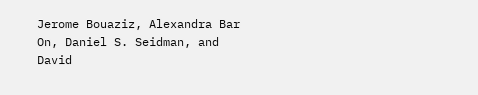Jerome Bouaziz, Alexandra Bar On, Daniel S. Seidman, and David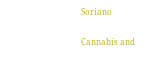Soriano

Cannabis and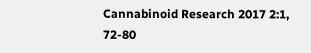Cannabinoid Research 2017 2:1, 72-80